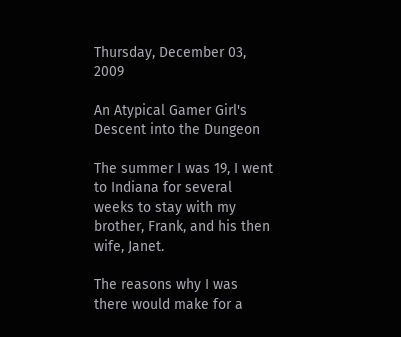Thursday, December 03, 2009

An Atypical Gamer Girl's Descent into the Dungeon

The summer I was 19, I went to Indiana for several weeks to stay with my brother, Frank, and his then wife, Janet.

The reasons why I was there would make for a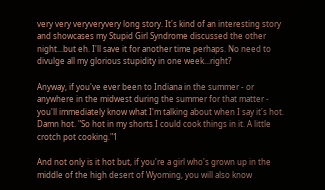very very veryveryvery long story. It's kind of an interesting story and showcases my Stupid Girl Syndrome discussed the other night...but eh. I'll save it for another time perhaps. No need to divulge all my glorious stupidity in one week...right?

Anyway, if you've ever been to Indiana in the summer - or anywhere in the midwest during the summer for that matter - you'll immediately know what I'm talking about when I say it's hot. Damn hot. "So hot in my shorts I could cook things in it. A little crotch pot cooking."1

And not only is it hot but, if you're a girl who's grown up in the middle of the high desert of Wyoming, you will also know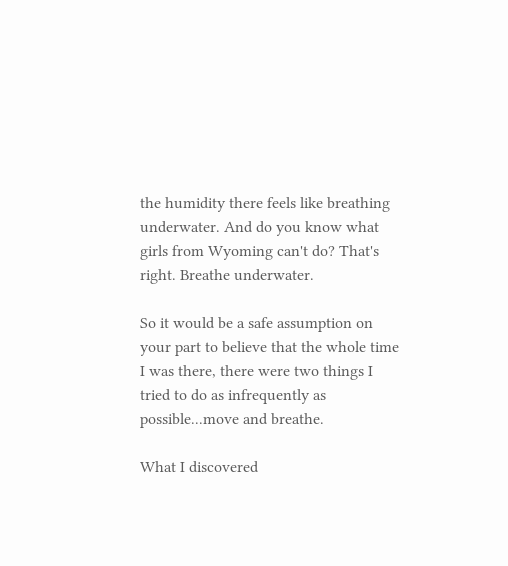the humidity there feels like breathing underwater. And do you know what girls from Wyoming can't do? That's right. Breathe underwater.

So it would be a safe assumption on your part to believe that the whole time I was there, there were two things I tried to do as infrequently as possible...move and breathe.

What I discovered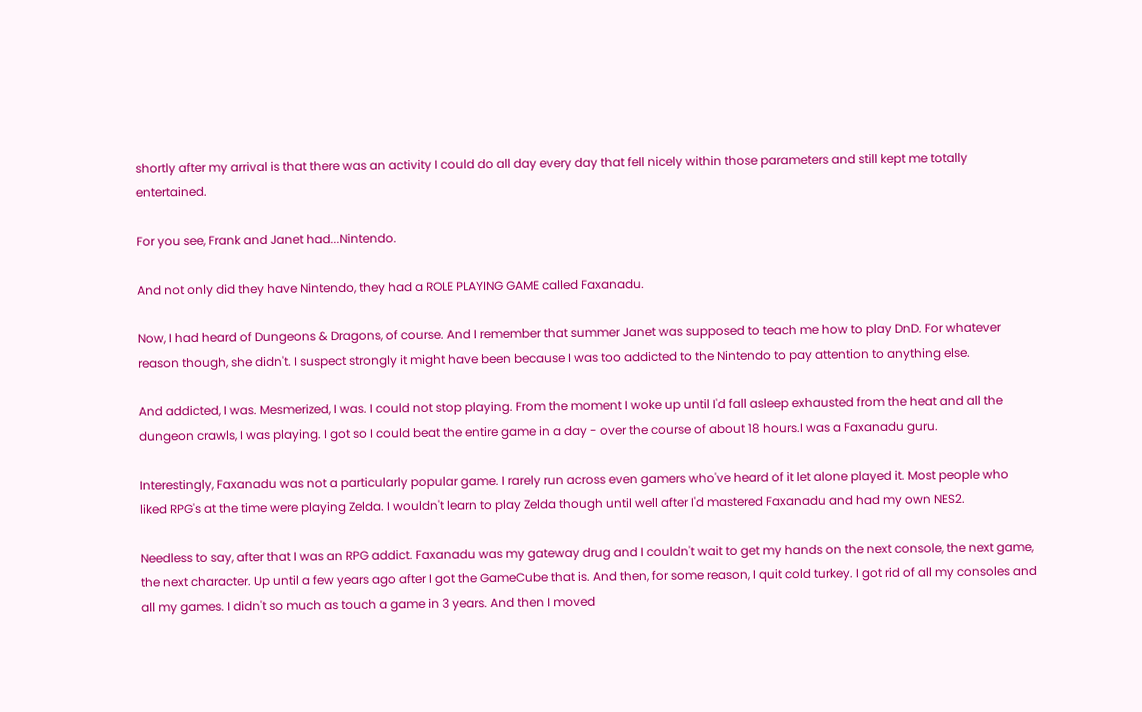shortly after my arrival is that there was an activity I could do all day every day that fell nicely within those parameters and still kept me totally entertained.

For you see, Frank and Janet had...Nintendo.

And not only did they have Nintendo, they had a ROLE PLAYING GAME called Faxanadu.

Now, I had heard of Dungeons & Dragons, of course. And I remember that summer Janet was supposed to teach me how to play DnD. For whatever reason though, she didn't. I suspect strongly it might have been because I was too addicted to the Nintendo to pay attention to anything else.

And addicted, I was. Mesmerized, I was. I could not stop playing. From the moment I woke up until I'd fall asleep exhausted from the heat and all the dungeon crawls, I was playing. I got so I could beat the entire game in a day - over the course of about 18 hours.I was a Faxanadu guru.

Interestingly, Faxanadu was not a particularly popular game. I rarely run across even gamers who've heard of it let alone played it. Most people who liked RPG's at the time were playing Zelda. I wouldn't learn to play Zelda though until well after I'd mastered Faxanadu and had my own NES2.

Needless to say, after that I was an RPG addict. Faxanadu was my gateway drug and I couldn't wait to get my hands on the next console, the next game, the next character. Up until a few years ago after I got the GameCube that is. And then, for some reason, I quit cold turkey. I got rid of all my consoles and all my games. I didn't so much as touch a game in 3 years. And then I moved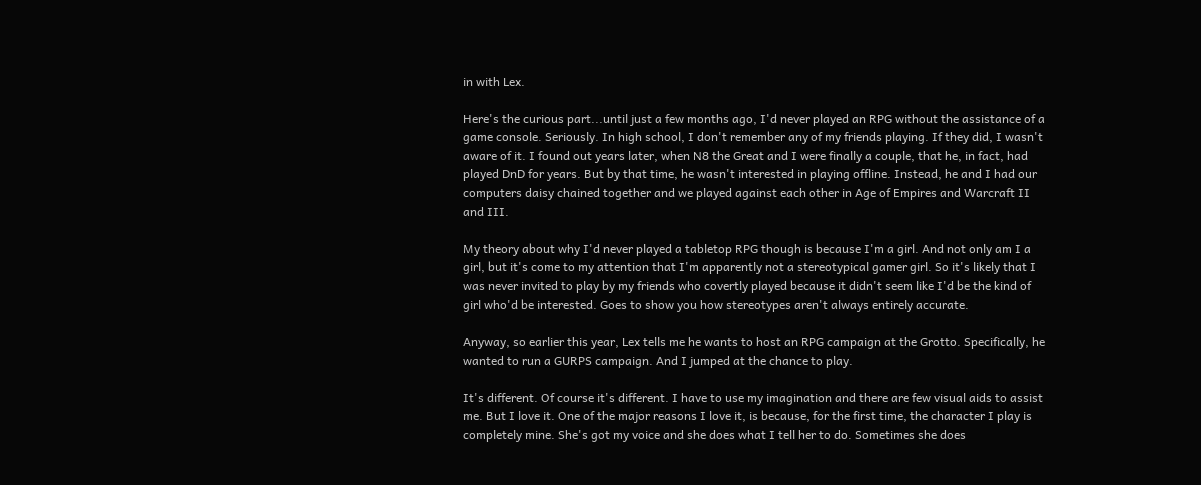in with Lex.

Here's the curious part...until just a few months ago, I'd never played an RPG without the assistance of a game console. Seriously. In high school, I don't remember any of my friends playing. If they did, I wasn't aware of it. I found out years later, when N8 the Great and I were finally a couple, that he, in fact, had played DnD for years. But by that time, he wasn't interested in playing offline. Instead, he and I had our computers daisy chained together and we played against each other in Age of Empires and Warcraft II and III.

My theory about why I'd never played a tabletop RPG though is because I'm a girl. And not only am I a girl, but it's come to my attention that I'm apparently not a stereotypical gamer girl. So it's likely that I was never invited to play by my friends who covertly played because it didn't seem like I'd be the kind of girl who'd be interested. Goes to show you how stereotypes aren't always entirely accurate.

Anyway, so earlier this year, Lex tells me he wants to host an RPG campaign at the Grotto. Specifically, he wanted to run a GURPS campaign. And I jumped at the chance to play.

It's different. Of course it's different. I have to use my imagination and there are few visual aids to assist me. But I love it. One of the major reasons I love it, is because, for the first time, the character I play is completely mine. She's got my voice and she does what I tell her to do. Sometimes she does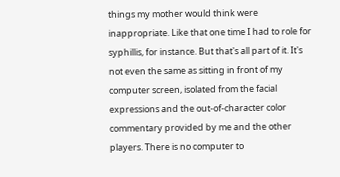things my mother would think were inappropriate. Like that one time I had to role for syphillis, for instance. But that's all part of it. It's not even the same as sitting in front of my computer screen, isolated from the facial expressions and the out-of-character color commentary provided by me and the other players. There is no computer to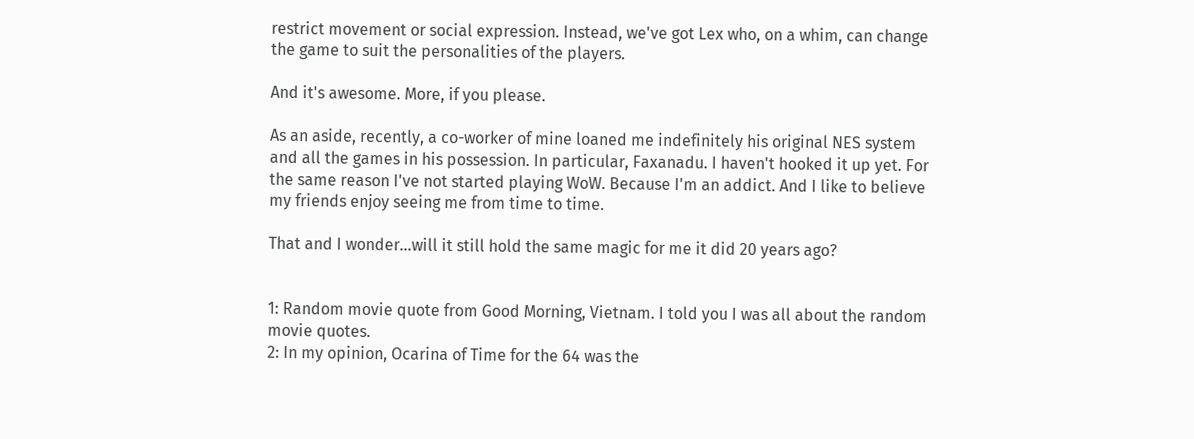restrict movement or social expression. Instead, we've got Lex who, on a whim, can change the game to suit the personalities of the players.

And it's awesome. More, if you please.

As an aside, recently, a co-worker of mine loaned me indefinitely his original NES system and all the games in his possession. In particular, Faxanadu. I haven't hooked it up yet. For the same reason I've not started playing WoW. Because I'm an addict. And I like to believe my friends enjoy seeing me from time to time.

That and I wonder...will it still hold the same magic for me it did 20 years ago?


1: Random movie quote from Good Morning, Vietnam. I told you I was all about the random movie quotes.
2: In my opinion, Ocarina of Time for the 64 was the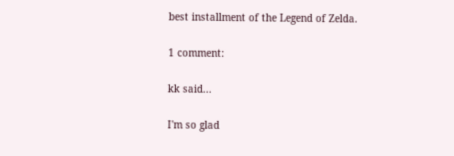best installment of the Legend of Zelda.

1 comment:

kk said...

I'm so glad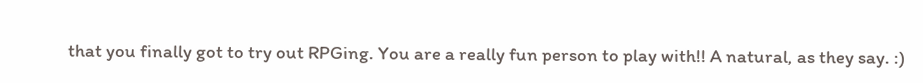that you finally got to try out RPGing. You are a really fun person to play with!! A natural, as they say. :)